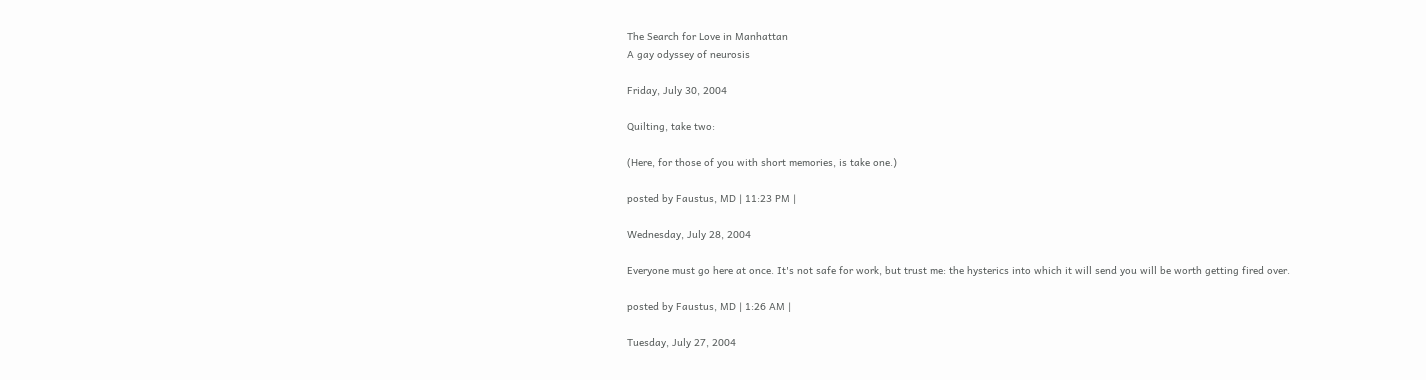The Search for Love in Manhattan
A gay odyssey of neurosis

Friday, July 30, 2004

Quilting, take two:

(Here, for those of you with short memories, is take one.)

posted by Faustus, MD | 11:23 PM |

Wednesday, July 28, 2004

Everyone must go here at once. It's not safe for work, but trust me: the hysterics into which it will send you will be worth getting fired over.

posted by Faustus, MD | 1:26 AM |

Tuesday, July 27, 2004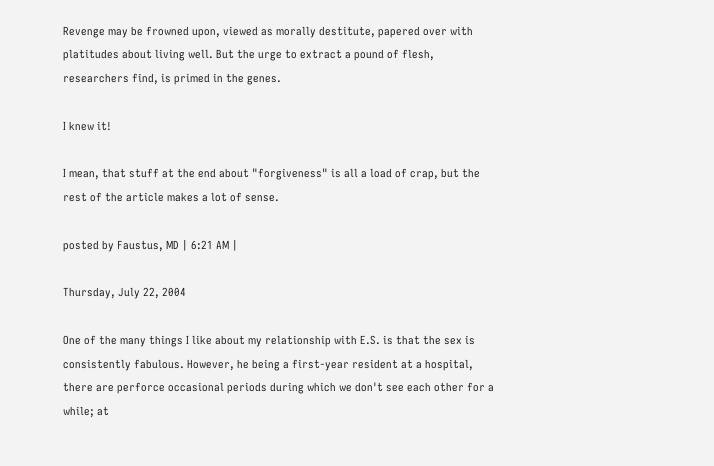Revenge may be frowned upon, viewed as morally destitute, papered over with platitudes about living well. But the urge to extract a pound of flesh, researchers find, is primed in the genes.

I knew it!

I mean, that stuff at the end about "forgiveness" is all a load of crap, but the rest of the article makes a lot of sense.

posted by Faustus, MD | 6:21 AM |

Thursday, July 22, 2004

One of the many things I like about my relationship with E.S. is that the sex is consistently fabulous. However, he being a first-year resident at a hospital, there are perforce occasional periods during which we don't see each other for a while; at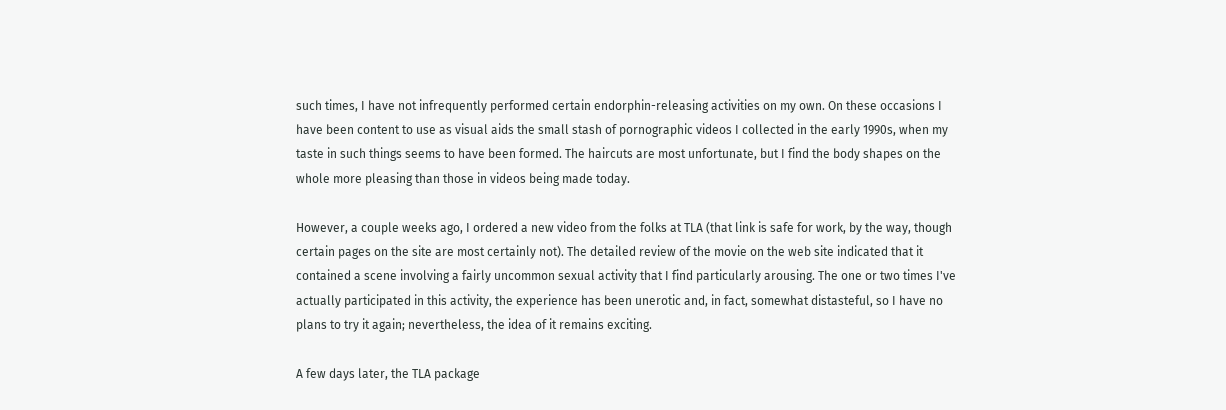such times, I have not infrequently performed certain endorphin-releasing activities on my own. On these occasions I have been content to use as visual aids the small stash of pornographic videos I collected in the early 1990s, when my taste in such things seems to have been formed. The haircuts are most unfortunate, but I find the body shapes on the whole more pleasing than those in videos being made today.

However, a couple weeks ago, I ordered a new video from the folks at TLA (that link is safe for work, by the way, though certain pages on the site are most certainly not). The detailed review of the movie on the web site indicated that it contained a scene involving a fairly uncommon sexual activity that I find particularly arousing. The one or two times I've actually participated in this activity, the experience has been unerotic and, in fact, somewhat distasteful, so I have no plans to try it again; nevertheless, the idea of it remains exciting.

A few days later, the TLA package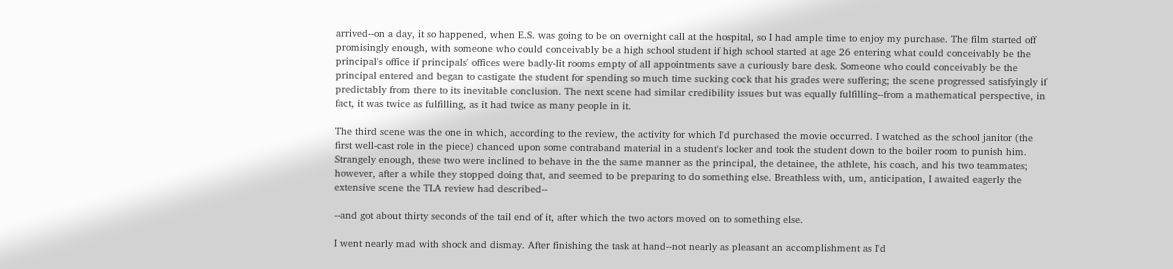arrived--on a day, it so happened, when E.S. was going to be on overnight call at the hospital, so I had ample time to enjoy my purchase. The film started off promisingly enough, with someone who could conceivably be a high school student if high school started at age 26 entering what could conceivably be the principal's office if principals' offices were badly-lit rooms empty of all appointments save a curiously bare desk. Someone who could conceivably be the principal entered and began to castigate the student for spending so much time sucking cock that his grades were suffering; the scene progressed satisfyingly if predictably from there to its inevitable conclusion. The next scene had similar credibility issues but was equally fulfilling--from a mathematical perspective, in fact, it was twice as fulfilling, as it had twice as many people in it.

The third scene was the one in which, according to the review, the activity for which I'd purchased the movie occurred. I watched as the school janitor (the first well-cast role in the piece) chanced upon some contraband material in a student's locker and took the student down to the boiler room to punish him. Strangely enough, these two were inclined to behave in the the same manner as the principal, the detainee, the athlete, his coach, and his two teammates; however, after a while they stopped doing that, and seemed to be preparing to do something else. Breathless with, um, anticipation, I awaited eagerly the extensive scene the TLA review had described--

--and got about thirty seconds of the tail end of it, after which the two actors moved on to something else.

I went nearly mad with shock and dismay. After finishing the task at hand--not nearly as pleasant an accomplishment as I'd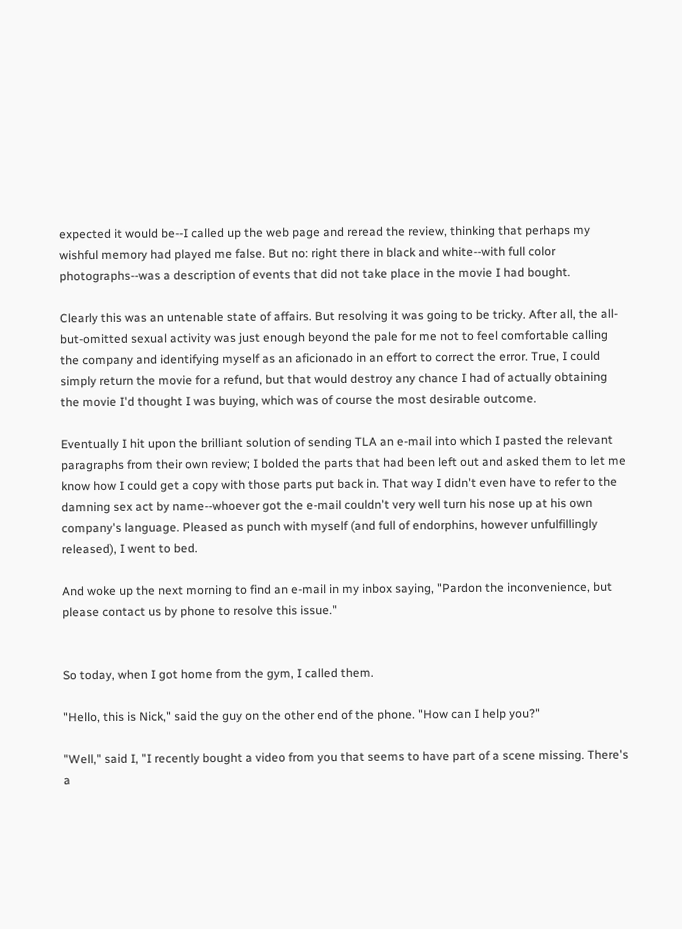expected it would be--I called up the web page and reread the review, thinking that perhaps my wishful memory had played me false. But no: right there in black and white--with full color photographs--was a description of events that did not take place in the movie I had bought.

Clearly this was an untenable state of affairs. But resolving it was going to be tricky. After all, the all-but-omitted sexual activity was just enough beyond the pale for me not to feel comfortable calling the company and identifying myself as an aficionado in an effort to correct the error. True, I could simply return the movie for a refund, but that would destroy any chance I had of actually obtaining the movie I'd thought I was buying, which was of course the most desirable outcome.

Eventually I hit upon the brilliant solution of sending TLA an e-mail into which I pasted the relevant paragraphs from their own review; I bolded the parts that had been left out and asked them to let me know how I could get a copy with those parts put back in. That way I didn't even have to refer to the damning sex act by name--whoever got the e-mail couldn't very well turn his nose up at his own company's language. Pleased as punch with myself (and full of endorphins, however unfulfillingly released), I went to bed.

And woke up the next morning to find an e-mail in my inbox saying, "Pardon the inconvenience, but please contact us by phone to resolve this issue."


So today, when I got home from the gym, I called them.

"Hello, this is Nick," said the guy on the other end of the phone. "How can I help you?"

"Well," said I, "I recently bought a video from you that seems to have part of a scene missing. There's a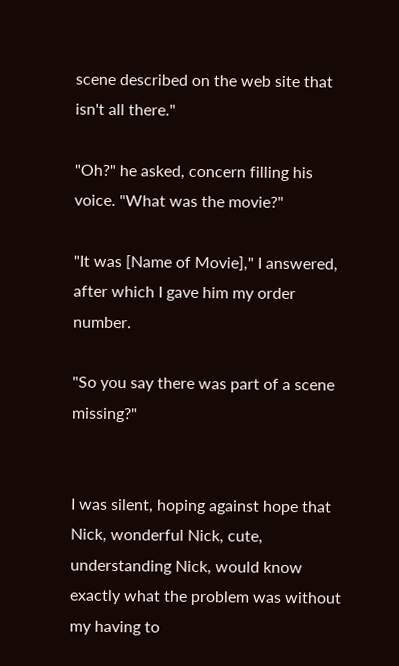scene described on the web site that isn't all there."

"Oh?" he asked, concern filling his voice. "What was the movie?"

"It was [Name of Movie]," I answered, after which I gave him my order number.

"So you say there was part of a scene missing?"


I was silent, hoping against hope that Nick, wonderful Nick, cute, understanding Nick, would know exactly what the problem was without my having to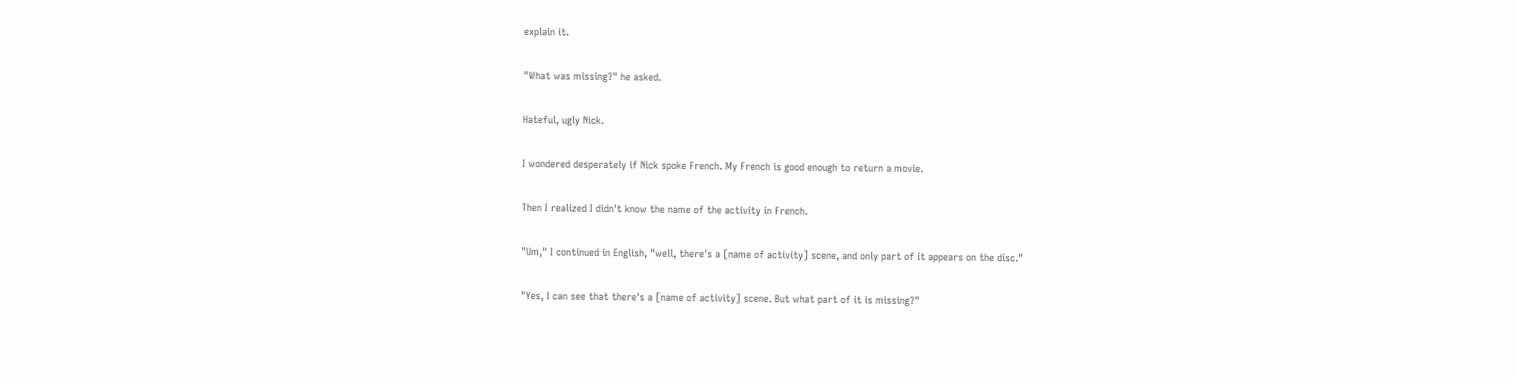explain it.

"What was missing?" he asked.

Hateful, ugly Nick.

I wondered desperately if Nick spoke French. My French is good enough to return a movie.

Then I realized I didn't know the name of the activity in French.

"Um," I continued in English, "well, there's a [name of activity] scene, and only part of it appears on the disc."

"Yes, I can see that there's a [name of activity] scene. But what part of it is missing?"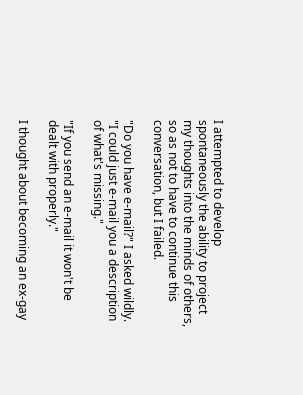I attempted to develop spontaneously the ability to project my thoughts into the minds of others, so as not to have to continue this conversation, but I failed.

"Do you have e-mail?" I asked wildly. "I could just e-mail you a description of what's missing."

"If you send an e-mail it won't be dealt with properly."

I thought about becoming an ex-gay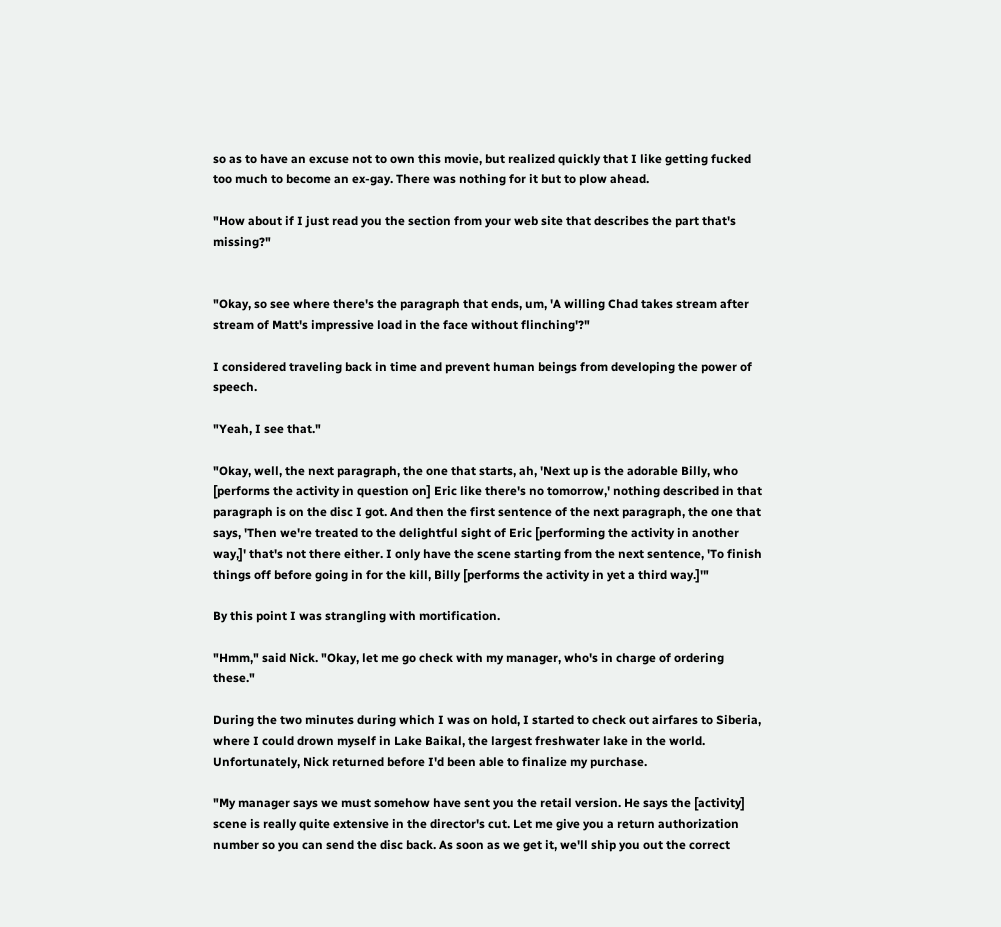so as to have an excuse not to own this movie, but realized quickly that I like getting fucked too much to become an ex-gay. There was nothing for it but to plow ahead.

"How about if I just read you the section from your web site that describes the part that's missing?"


"Okay, so see where there's the paragraph that ends, um, 'A willing Chad takes stream after stream of Matt's impressive load in the face without flinching'?"

I considered traveling back in time and prevent human beings from developing the power of speech.

"Yeah, I see that."

"Okay, well, the next paragraph, the one that starts, ah, 'Next up is the adorable Billy, who [performs the activity in question on] Eric like there's no tomorrow,' nothing described in that paragraph is on the disc I got. And then the first sentence of the next paragraph, the one that says, 'Then we're treated to the delightful sight of Eric [performing the activity in another way,]' that's not there either. I only have the scene starting from the next sentence, 'To finish things off before going in for the kill, Billy [performs the activity in yet a third way.]'"

By this point I was strangling with mortification.

"Hmm," said Nick. "Okay, let me go check with my manager, who's in charge of ordering these."

During the two minutes during which I was on hold, I started to check out airfares to Siberia, where I could drown myself in Lake Baikal, the largest freshwater lake in the world. Unfortunately, Nick returned before I'd been able to finalize my purchase.

"My manager says we must somehow have sent you the retail version. He says the [activity] scene is really quite extensive in the director's cut. Let me give you a return authorization number so you can send the disc back. As soon as we get it, we'll ship you out the correct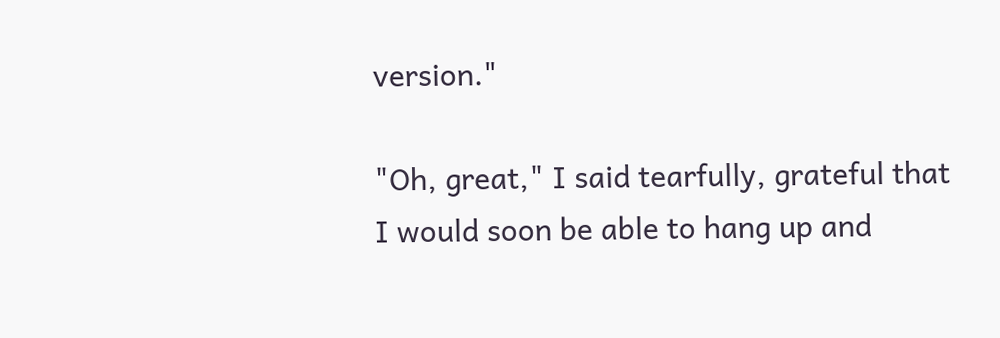version."

"Oh, great," I said tearfully, grateful that I would soon be able to hang up and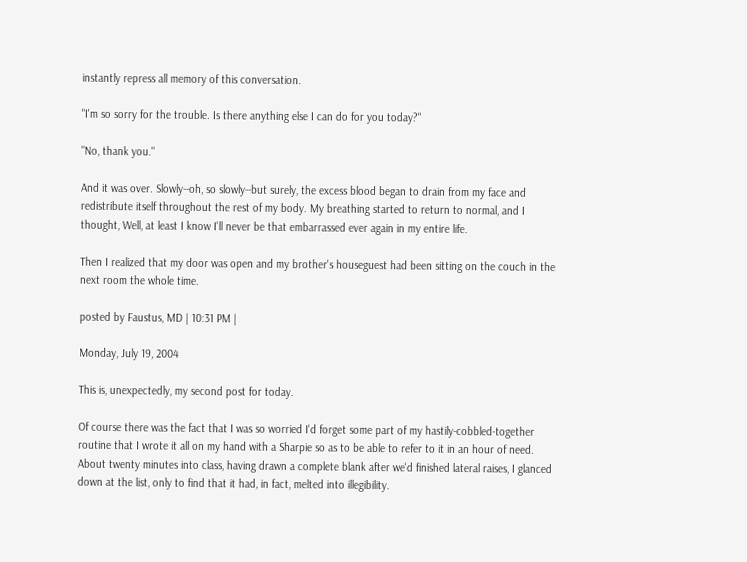instantly repress all memory of this conversation.

"I'm so sorry for the trouble. Is there anything else I can do for you today?"

"No, thank you."

And it was over. Slowly--oh, so slowly--but surely, the excess blood began to drain from my face and redistribute itself throughout the rest of my body. My breathing started to return to normal, and I thought, Well, at least I know I'll never be that embarrassed ever again in my entire life.

Then I realized that my door was open and my brother's houseguest had been sitting on the couch in the next room the whole time.

posted by Faustus, MD | 10:31 PM |

Monday, July 19, 2004

This is, unexpectedly, my second post for today.

Of course there was the fact that I was so worried I'd forget some part of my hastily-cobbled-together routine that I wrote it all on my hand with a Sharpie so as to be able to refer to it in an hour of need. About twenty minutes into class, having drawn a complete blank after we'd finished lateral raises, I glanced down at the list, only to find that it had, in fact, melted into illegibility.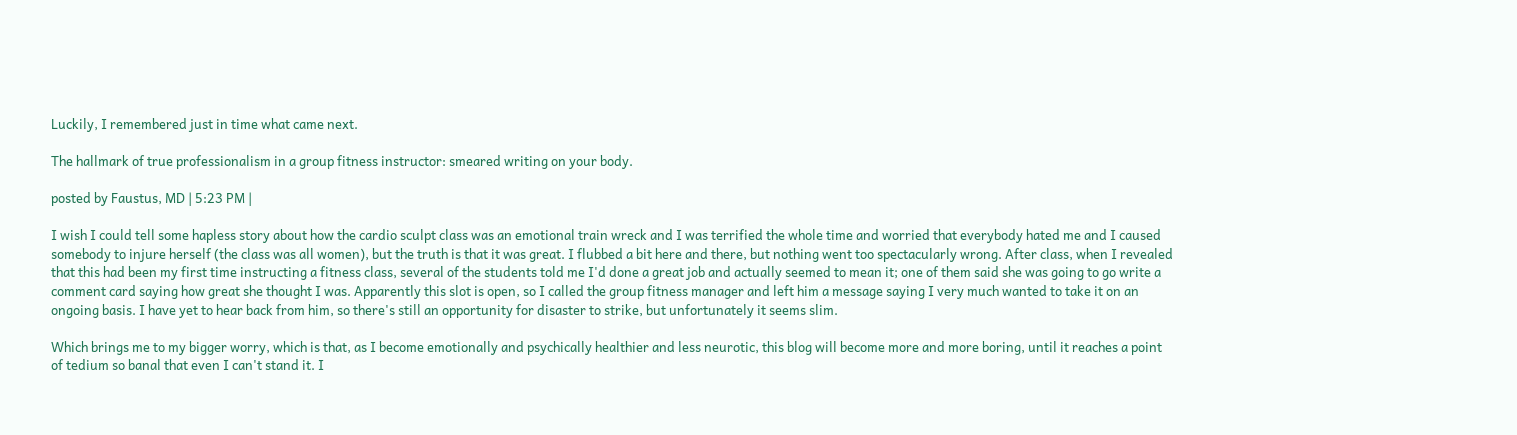Luckily, I remembered just in time what came next.

The hallmark of true professionalism in a group fitness instructor: smeared writing on your body.

posted by Faustus, MD | 5:23 PM |

I wish I could tell some hapless story about how the cardio sculpt class was an emotional train wreck and I was terrified the whole time and worried that everybody hated me and I caused somebody to injure herself (the class was all women), but the truth is that it was great. I flubbed a bit here and there, but nothing went too spectacularly wrong. After class, when I revealed that this had been my first time instructing a fitness class, several of the students told me I'd done a great job and actually seemed to mean it; one of them said she was going to go write a comment card saying how great she thought I was. Apparently this slot is open, so I called the group fitness manager and left him a message saying I very much wanted to take it on an ongoing basis. I have yet to hear back from him, so there's still an opportunity for disaster to strike, but unfortunately it seems slim.

Which brings me to my bigger worry, which is that, as I become emotionally and psychically healthier and less neurotic, this blog will become more and more boring, until it reaches a point of tedium so banal that even I can't stand it. I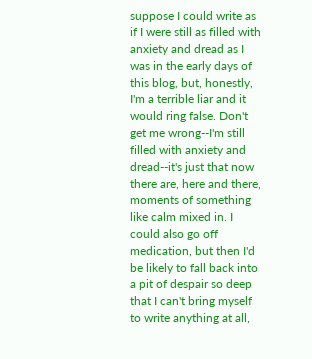suppose I could write as if I were still as filled with anxiety and dread as I was in the early days of this blog, but, honestly, I'm a terrible liar and it would ring false. Don't get me wrong--I'm still filled with anxiety and dread--it's just that now there are, here and there, moments of something like calm mixed in. I could also go off medication, but then I'd be likely to fall back into a pit of despair so deep that I can't bring myself to write anything at all,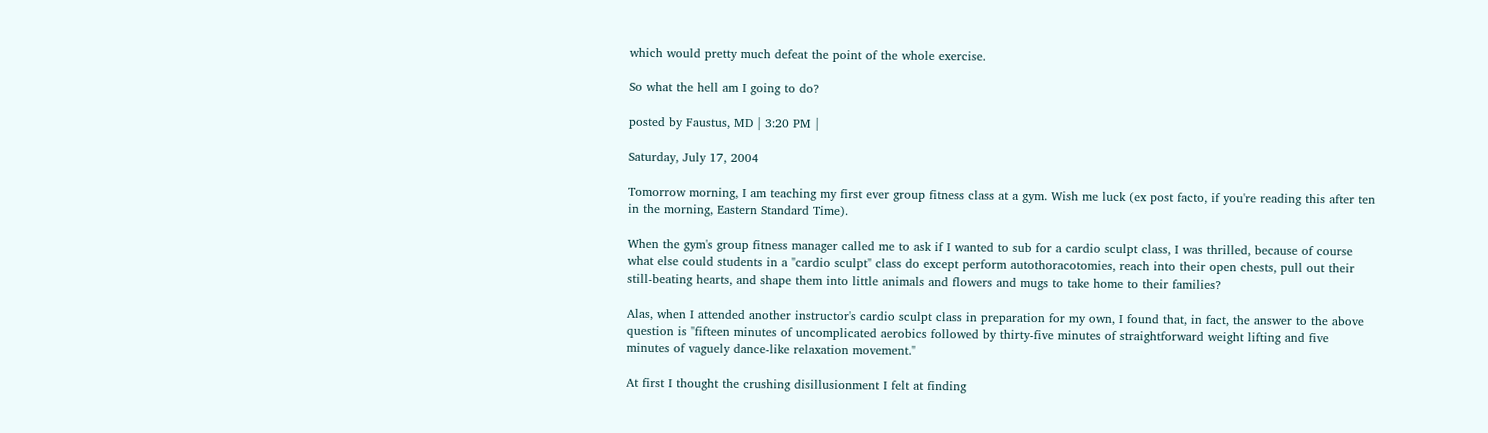which would pretty much defeat the point of the whole exercise.

So what the hell am I going to do?

posted by Faustus, MD | 3:20 PM |

Saturday, July 17, 2004

Tomorrow morning, I am teaching my first ever group fitness class at a gym. Wish me luck (ex post facto, if you're reading this after ten in the morning, Eastern Standard Time).

When the gym's group fitness manager called me to ask if I wanted to sub for a cardio sculpt class, I was thrilled, because of course what else could students in a "cardio sculpt" class do except perform autothoracotomies, reach into their open chests, pull out their still-beating hearts, and shape them into little animals and flowers and mugs to take home to their families?

Alas, when I attended another instructor's cardio sculpt class in preparation for my own, I found that, in fact, the answer to the above question is "fifteen minutes of uncomplicated aerobics followed by thirty-five minutes of straightforward weight lifting and five minutes of vaguely dance-like relaxation movement."

At first I thought the crushing disillusionment I felt at finding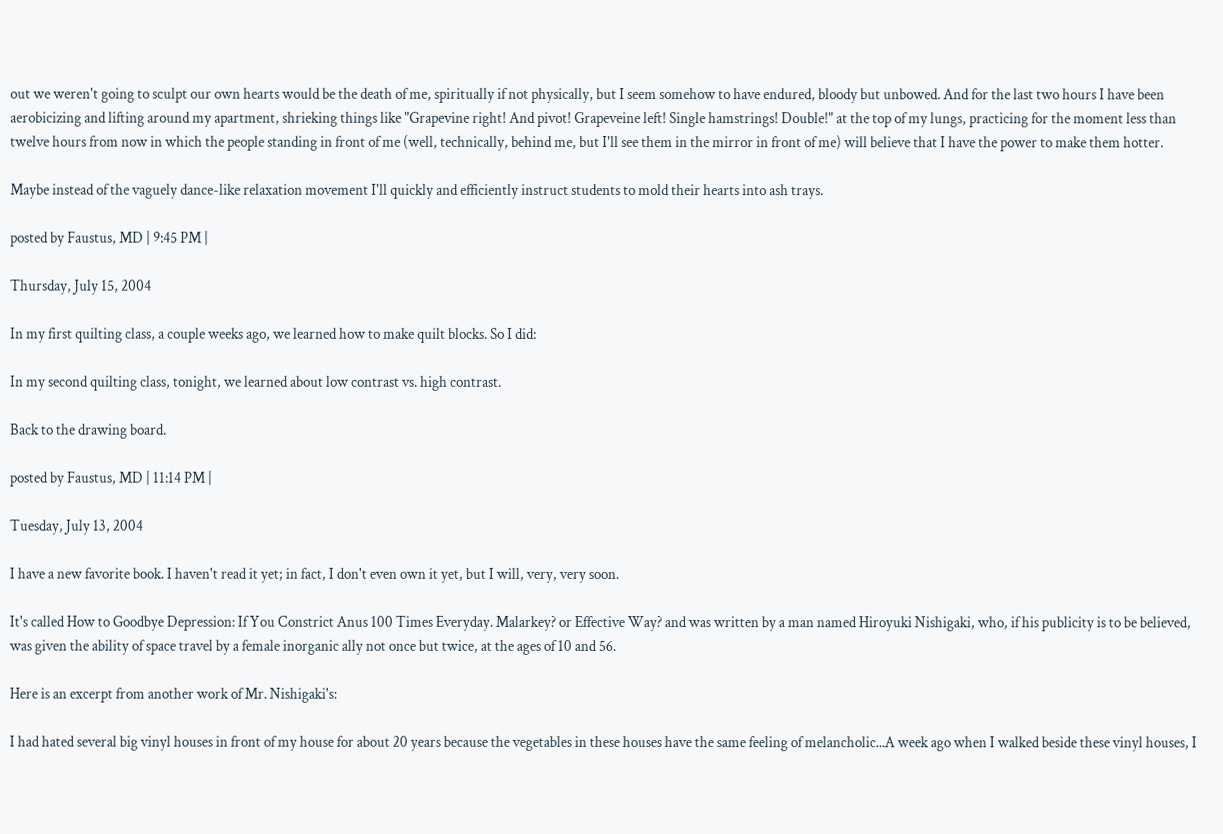out we weren't going to sculpt our own hearts would be the death of me, spiritually if not physically, but I seem somehow to have endured, bloody but unbowed. And for the last two hours I have been aerobicizing and lifting around my apartment, shrieking things like "Grapevine right! And pivot! Grapeveine left! Single hamstrings! Double!" at the top of my lungs, practicing for the moment less than twelve hours from now in which the people standing in front of me (well, technically, behind me, but I'll see them in the mirror in front of me) will believe that I have the power to make them hotter.

Maybe instead of the vaguely dance-like relaxation movement I'll quickly and efficiently instruct students to mold their hearts into ash trays.

posted by Faustus, MD | 9:45 PM |

Thursday, July 15, 2004

In my first quilting class, a couple weeks ago, we learned how to make quilt blocks. So I did:

In my second quilting class, tonight, we learned about low contrast vs. high contrast.

Back to the drawing board.

posted by Faustus, MD | 11:14 PM |

Tuesday, July 13, 2004

I have a new favorite book. I haven't read it yet; in fact, I don't even own it yet, but I will, very, very soon.

It's called How to Goodbye Depression: If You Constrict Anus 100 Times Everyday. Malarkey? or Effective Way? and was written by a man named Hiroyuki Nishigaki, who, if his publicity is to be believed, was given the ability of space travel by a female inorganic ally not once but twice, at the ages of 10 and 56.

Here is an excerpt from another work of Mr. Nishigaki's:

I had hated several big vinyl houses in front of my house for about 20 years because the vegetables in these houses have the same feeling of melancholic...A week ago when I walked beside these vinyl houses, I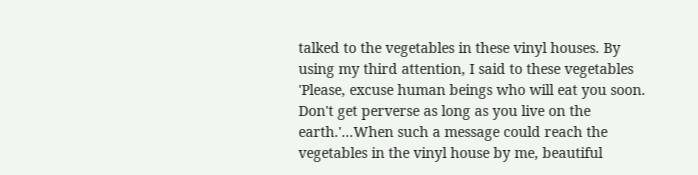talked to the vegetables in these vinyl houses. By using my third attention, I said to these vegetables 'Please, excuse human beings who will eat you soon. Don't get perverse as long as you live on the earth.'...When such a message could reach the vegetables in the vinyl house by me, beautiful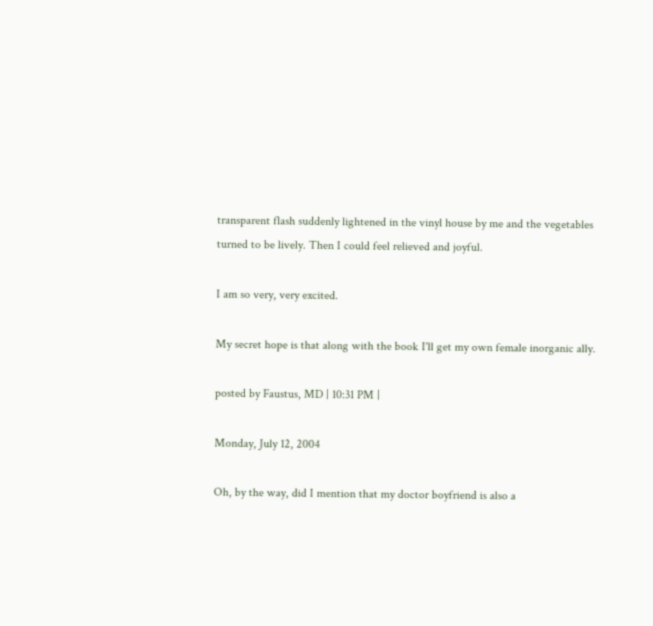transparent flash suddenly lightened in the vinyl house by me and the vegetables turned to be lively. Then I could feel relieved and joyful.

I am so very, very excited.

My secret hope is that along with the book I'll get my own female inorganic ally.

posted by Faustus, MD | 10:31 PM |

Monday, July 12, 2004

Oh, by the way, did I mention that my doctor boyfriend is also a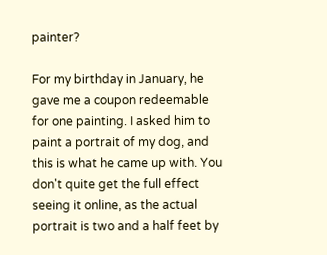painter?

For my birthday in January, he gave me a coupon redeemable for one painting. I asked him to paint a portrait of my dog, and this is what he came up with. You don't quite get the full effect seeing it online, as the actual portrait is two and a half feet by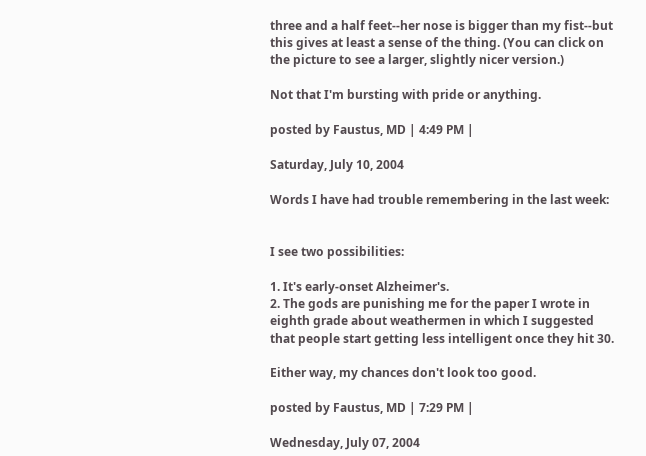three and a half feet--her nose is bigger than my fist--but this gives at least a sense of the thing. (You can click on the picture to see a larger, slightly nicer version.)

Not that I'm bursting with pride or anything.

posted by Faustus, MD | 4:49 PM |

Saturday, July 10, 2004

Words I have had trouble remembering in the last week:


I see two possibilities:

1. It's early-onset Alzheimer's.
2. The gods are punishing me for the paper I wrote in eighth grade about weathermen in which I suggested that people start getting less intelligent once they hit 30.

Either way, my chances don't look too good.

posted by Faustus, MD | 7:29 PM |

Wednesday, July 07, 2004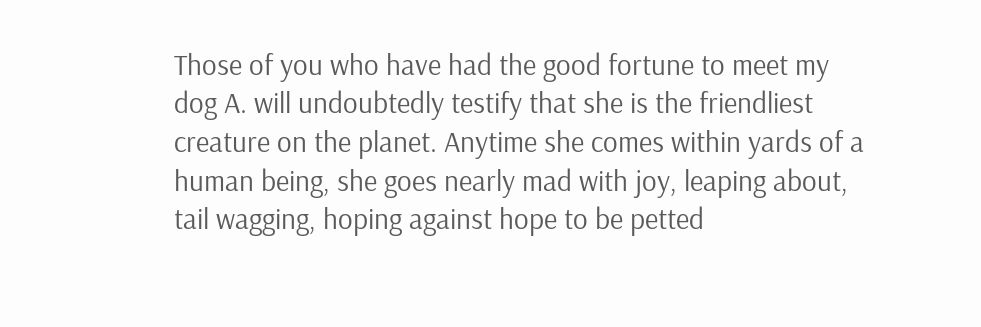Those of you who have had the good fortune to meet my dog A. will undoubtedly testify that she is the friendliest creature on the planet. Anytime she comes within yards of a human being, she goes nearly mad with joy, leaping about, tail wagging, hoping against hope to be petted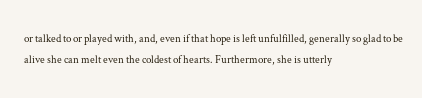or talked to or played with, and, even if that hope is left unfulfilled, generally so glad to be alive she can melt even the coldest of hearts. Furthermore, she is utterly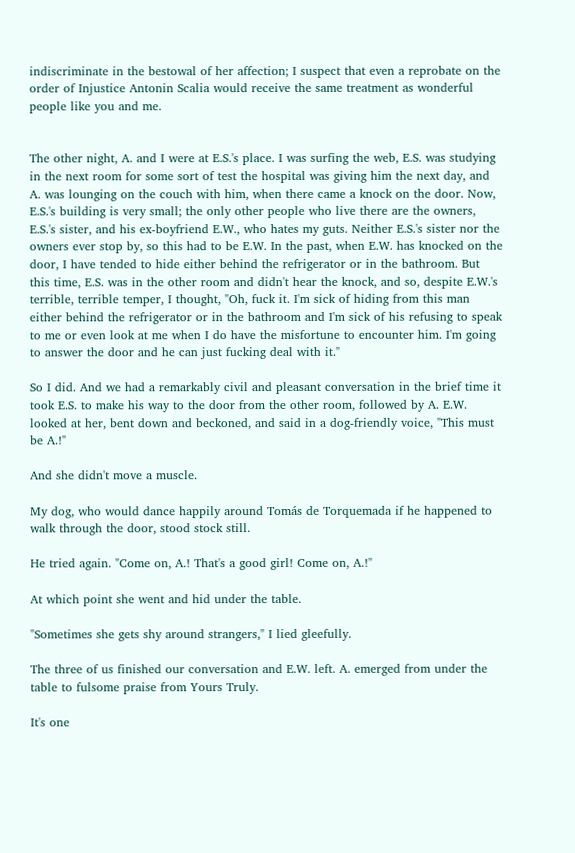indiscriminate in the bestowal of her affection; I suspect that even a reprobate on the order of Injustice Antonin Scalia would receive the same treatment as wonderful people like you and me.


The other night, A. and I were at E.S.'s place. I was surfing the web, E.S. was studying in the next room for some sort of test the hospital was giving him the next day, and A. was lounging on the couch with him, when there came a knock on the door. Now, E.S.'s building is very small; the only other people who live there are the owners, E.S.'s sister, and his ex-boyfriend E.W., who hates my guts. Neither E.S.'s sister nor the owners ever stop by, so this had to be E.W. In the past, when E.W. has knocked on the door, I have tended to hide either behind the refrigerator or in the bathroom. But this time, E.S. was in the other room and didn't hear the knock, and so, despite E.W.'s terrible, terrible temper, I thought, "Oh, fuck it. I'm sick of hiding from this man either behind the refrigerator or in the bathroom and I'm sick of his refusing to speak to me or even look at me when I do have the misfortune to encounter him. I'm going to answer the door and he can just fucking deal with it."

So I did. And we had a remarkably civil and pleasant conversation in the brief time it took E.S. to make his way to the door from the other room, followed by A. E.W. looked at her, bent down and beckoned, and said in a dog-friendly voice, "This must be A.!"

And she didn't move a muscle.

My dog, who would dance happily around Tomás de Torquemada if he happened to walk through the door, stood stock still.

He tried again. "Come on, A.! That's a good girl! Come on, A.!"

At which point she went and hid under the table.

"Sometimes she gets shy around strangers," I lied gleefully.

The three of us finished our conversation and E.W. left. A. emerged from under the table to fulsome praise from Yours Truly.

It's one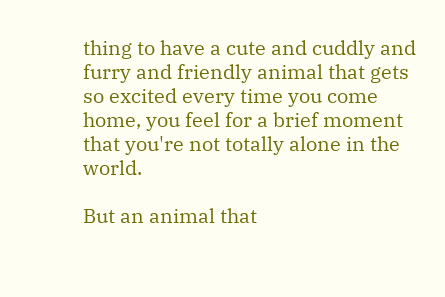thing to have a cute and cuddly and furry and friendly animal that gets so excited every time you come home, you feel for a brief moment that you're not totally alone in the world.

But an animal that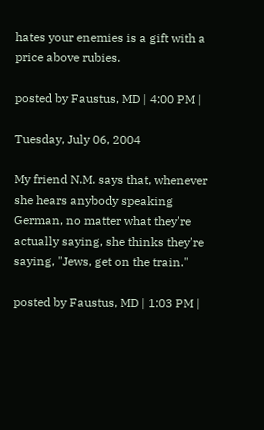hates your enemies is a gift with a price above rubies.

posted by Faustus, MD | 4:00 PM |

Tuesday, July 06, 2004

My friend N.M. says that, whenever she hears anybody speaking German, no matter what they're actually saying, she thinks they're saying, "Jews, get on the train."

posted by Faustus, MD | 1:03 PM |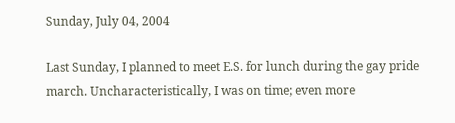Sunday, July 04, 2004

Last Sunday, I planned to meet E.S. for lunch during the gay pride march. Uncharacteristically, I was on time; even more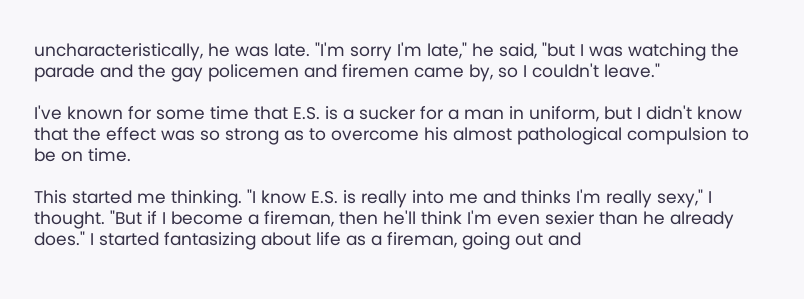uncharacteristically, he was late. "I'm sorry I'm late," he said, "but I was watching the parade and the gay policemen and firemen came by, so I couldn't leave."

I've known for some time that E.S. is a sucker for a man in uniform, but I didn't know that the effect was so strong as to overcome his almost pathological compulsion to be on time.

This started me thinking. "I know E.S. is really into me and thinks I'm really sexy," I thought. "But if I become a fireman, then he'll think I'm even sexier than he already does." I started fantasizing about life as a fireman, going out and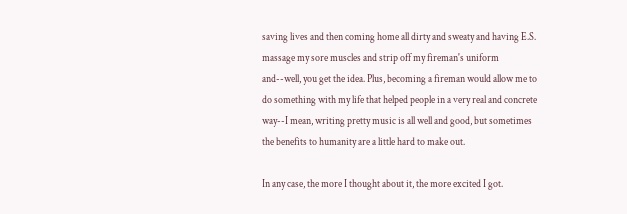saving lives and then coming home all dirty and sweaty and having E.S. massage my sore muscles and strip off my fireman's uniform and--well, you get the idea. Plus, becoming a fireman would allow me to do something with my life that helped people in a very real and concrete way--I mean, writing pretty music is all well and good, but sometimes the benefits to humanity are a little hard to make out.

In any case, the more I thought about it, the more excited I got.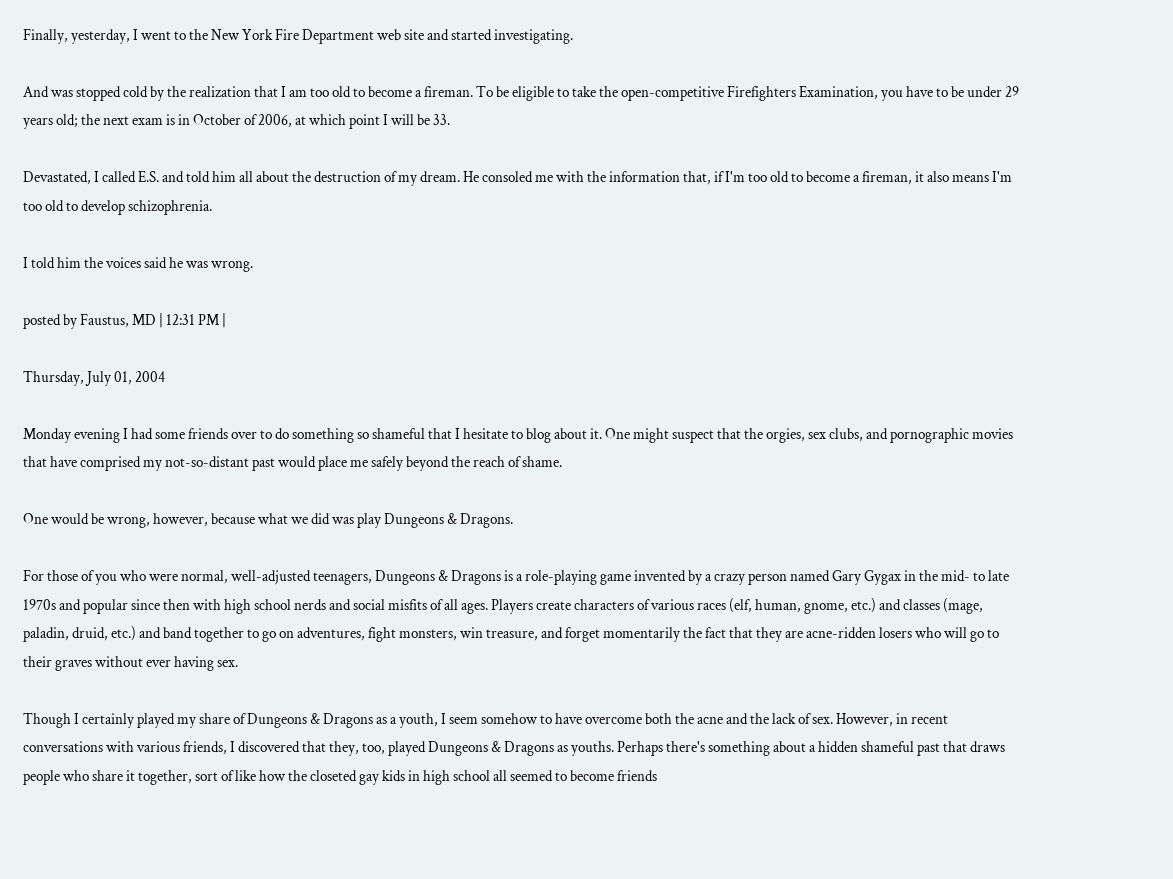Finally, yesterday, I went to the New York Fire Department web site and started investigating.

And was stopped cold by the realization that I am too old to become a fireman. To be eligible to take the open-competitive Firefighters Examination, you have to be under 29 years old; the next exam is in October of 2006, at which point I will be 33.

Devastated, I called E.S. and told him all about the destruction of my dream. He consoled me with the information that, if I'm too old to become a fireman, it also means I'm too old to develop schizophrenia.

I told him the voices said he was wrong.

posted by Faustus, MD | 12:31 PM |

Thursday, July 01, 2004

Monday evening I had some friends over to do something so shameful that I hesitate to blog about it. One might suspect that the orgies, sex clubs, and pornographic movies that have comprised my not-so-distant past would place me safely beyond the reach of shame.

One would be wrong, however, because what we did was play Dungeons & Dragons.

For those of you who were normal, well-adjusted teenagers, Dungeons & Dragons is a role-playing game invented by a crazy person named Gary Gygax in the mid- to late 1970s and popular since then with high school nerds and social misfits of all ages. Players create characters of various races (elf, human, gnome, etc.) and classes (mage, paladin, druid, etc.) and band together to go on adventures, fight monsters, win treasure, and forget momentarily the fact that they are acne-ridden losers who will go to their graves without ever having sex.

Though I certainly played my share of Dungeons & Dragons as a youth, I seem somehow to have overcome both the acne and the lack of sex. However, in recent conversations with various friends, I discovered that they, too, played Dungeons & Dragons as youths. Perhaps there's something about a hidden shameful past that draws people who share it together, sort of like how the closeted gay kids in high school all seemed to become friends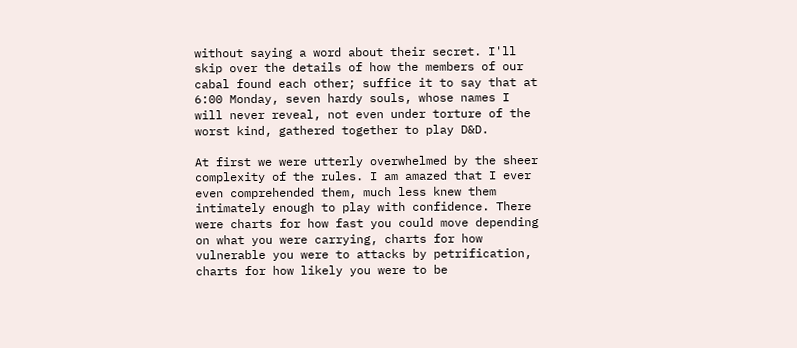without saying a word about their secret. I'll skip over the details of how the members of our cabal found each other; suffice it to say that at 6:00 Monday, seven hardy souls, whose names I will never reveal, not even under torture of the worst kind, gathered together to play D&D.

At first we were utterly overwhelmed by the sheer complexity of the rules. I am amazed that I ever even comprehended them, much less knew them intimately enough to play with confidence. There were charts for how fast you could move depending on what you were carrying, charts for how vulnerable you were to attacks by petrification, charts for how likely you were to be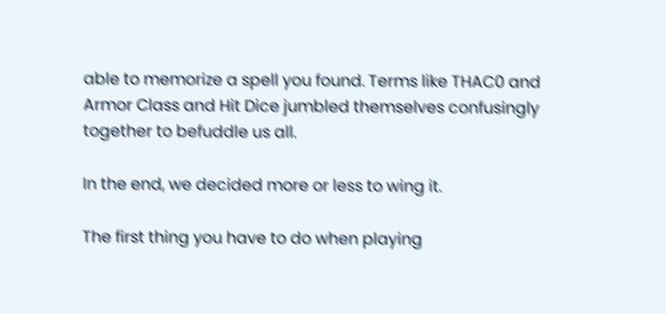able to memorize a spell you found. Terms like THAC0 and Armor Class and Hit Dice jumbled themselves confusingly together to befuddle us all.

In the end, we decided more or less to wing it.

The first thing you have to do when playing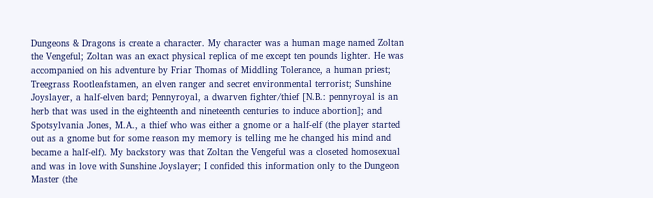Dungeons & Dragons is create a character. My character was a human mage named Zoltan the Vengeful; Zoltan was an exact physical replica of me except ten pounds lighter. He was accompanied on his adventure by Friar Thomas of Middling Tolerance, a human priest; Treegrass Rootleafstamen, an elven ranger and secret environmental terrorist; Sunshine Joyslayer, a half-elven bard; Pennyroyal, a dwarven fighter/thief [N.B.: pennyroyal is an herb that was used in the eighteenth and nineteenth centuries to induce abortion]; and Spotsylvania Jones, M.A., a thief who was either a gnome or a half-elf (the player started out as a gnome but for some reason my memory is telling me he changed his mind and became a half-elf). My backstory was that Zoltan the Vengeful was a closeted homosexual and was in love with Sunshine Joyslayer; I confided this information only to the Dungeon Master (the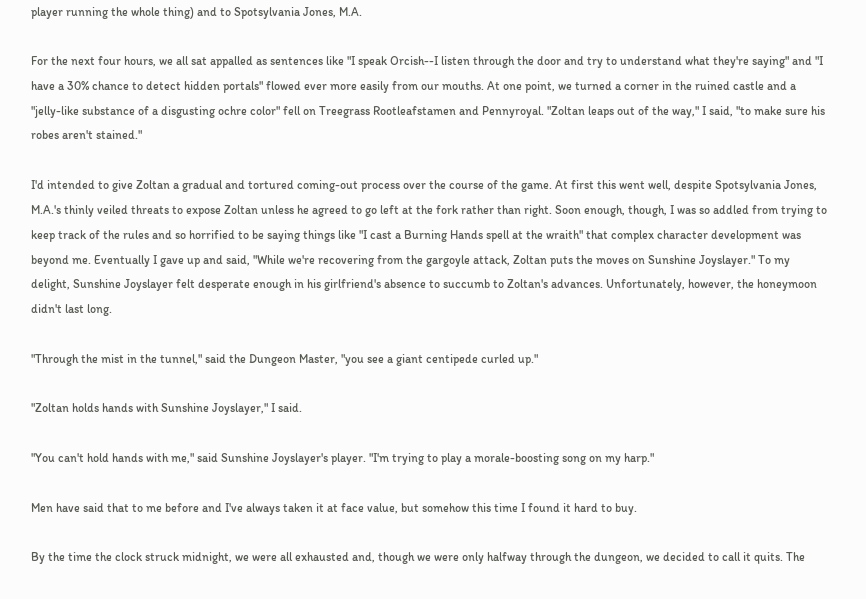player running the whole thing) and to Spotsylvania Jones, M.A.

For the next four hours, we all sat appalled as sentences like "I speak Orcish--I listen through the door and try to understand what they're saying" and "I have a 30% chance to detect hidden portals" flowed ever more easily from our mouths. At one point, we turned a corner in the ruined castle and a "jelly-like substance of a disgusting ochre color" fell on Treegrass Rootleafstamen and Pennyroyal. "Zoltan leaps out of the way," I said, "to make sure his robes aren't stained."

I'd intended to give Zoltan a gradual and tortured coming-out process over the course of the game. At first this went well, despite Spotsylvania Jones, M.A.'s thinly veiled threats to expose Zoltan unless he agreed to go left at the fork rather than right. Soon enough, though, I was so addled from trying to keep track of the rules and so horrified to be saying things like "I cast a Burning Hands spell at the wraith" that complex character development was beyond me. Eventually I gave up and said, "While we're recovering from the gargoyle attack, Zoltan puts the moves on Sunshine Joyslayer." To my delight, Sunshine Joyslayer felt desperate enough in his girlfriend's absence to succumb to Zoltan's advances. Unfortunately, however, the honeymoon didn't last long.

"Through the mist in the tunnel," said the Dungeon Master, "you see a giant centipede curled up."

"Zoltan holds hands with Sunshine Joyslayer," I said.

"You can't hold hands with me," said Sunshine Joyslayer's player. "I'm trying to play a morale-boosting song on my harp."

Men have said that to me before and I've always taken it at face value, but somehow this time I found it hard to buy.

By the time the clock struck midnight, we were all exhausted and, though we were only halfway through the dungeon, we decided to call it quits. The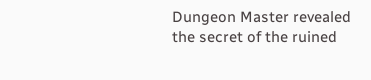Dungeon Master revealed the secret of the ruined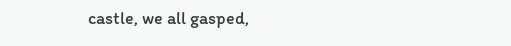castle, we all gasped,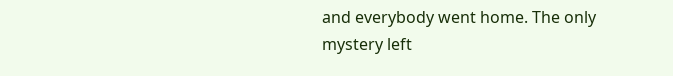and everybody went home. The only mystery left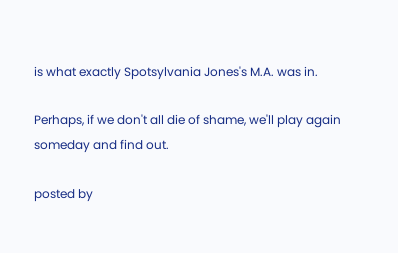is what exactly Spotsylvania Jones's M.A. was in.

Perhaps, if we don't all die of shame, we'll play again someday and find out.

posted by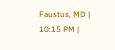Faustus, MD | 10:15 PM |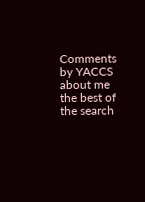Comments by YACCS
about me
the best of the search